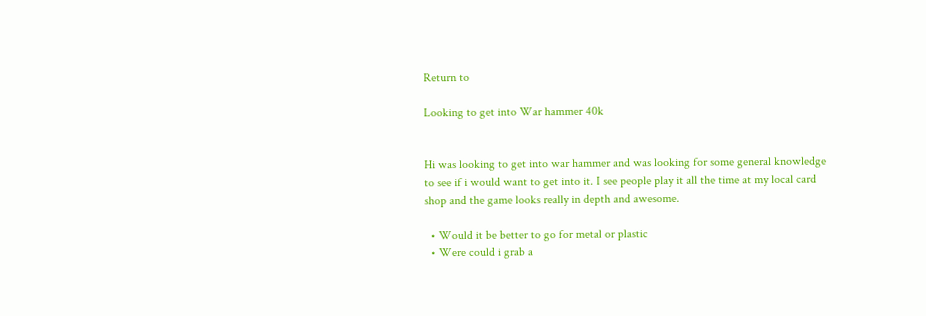Return to

Looking to get into War hammer 40k


Hi was looking to get into war hammer and was looking for some general knowledge to see if i would want to get into it. I see people play it all the time at my local card shop and the game looks really in depth and awesome.

  • Would it be better to go for metal or plastic
  • Were could i grab a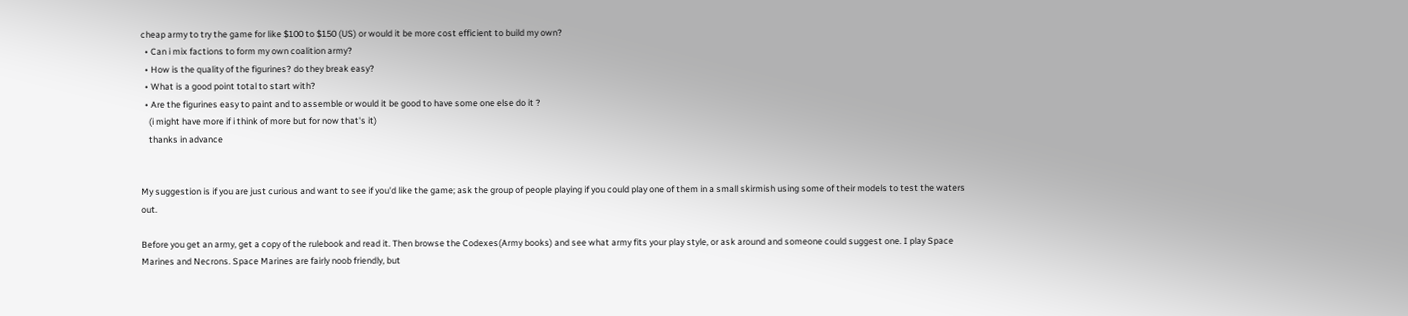cheap army to try the game for like $100 to $150 (US) or would it be more cost efficient to build my own?
  • Can i mix factions to form my own coalition army?
  • How is the quality of the figurines? do they break easy?
  • What is a good point total to start with?
  • Are the figurines easy to paint and to assemble or would it be good to have some one else do it ?
    (i might have more if i think of more but for now that's it)
    thanks in advance


My suggestion is if you are just curious and want to see if you'd like the game; ask the group of people playing if you could play one of them in a small skirmish using some of their models to test the waters out.

Before you get an army, get a copy of the rulebook and read it. Then browse the Codexes(Army books) and see what army fits your play style, or ask around and someone could suggest one. I play Space Marines and Necrons. Space Marines are fairly noob friendly, but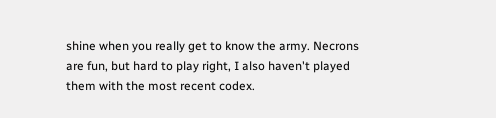shine when you really get to know the army. Necrons are fun, but hard to play right, I also haven't played them with the most recent codex.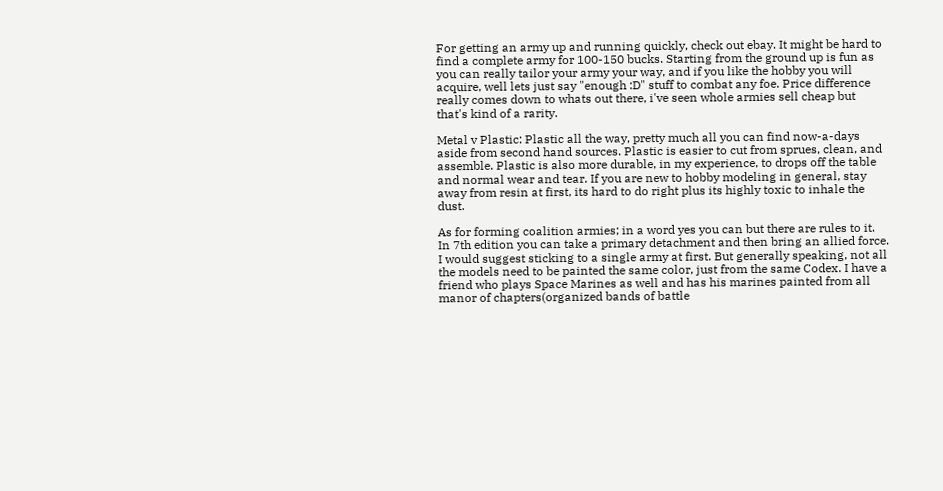For getting an army up and running quickly, check out ebay. It might be hard to find a complete army for 100-150 bucks. Starting from the ground up is fun as you can really tailor your army your way, and if you like the hobby you will acquire, well lets just say "enough :D" stuff to combat any foe. Price difference really comes down to whats out there, i've seen whole armies sell cheap but that's kind of a rarity.

Metal v Plastic: Plastic all the way, pretty much all you can find now-a-days aside from second hand sources. Plastic is easier to cut from sprues, clean, and assemble. Plastic is also more durable, in my experience, to drops off the table and normal wear and tear. If you are new to hobby modeling in general, stay away from resin at first, its hard to do right plus its highly toxic to inhale the dust.

As for forming coalition armies; in a word yes you can but there are rules to it. In 7th edition you can take a primary detachment and then bring an allied force. I would suggest sticking to a single army at first. But generally speaking, not all the models need to be painted the same color, just from the same Codex. I have a friend who plays Space Marines as well and has his marines painted from all manor of chapters(organized bands of battle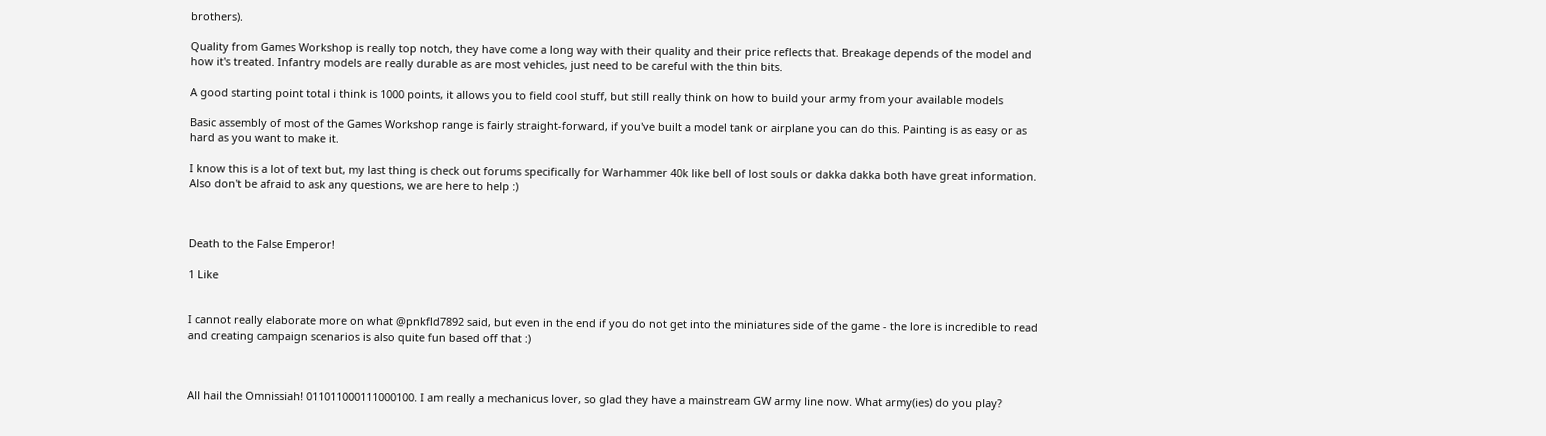brothers).

Quality from Games Workshop is really top notch, they have come a long way with their quality and their price reflects that. Breakage depends of the model and how it's treated. Infantry models are really durable as are most vehicles, just need to be careful with the thin bits.

A good starting point total i think is 1000 points, it allows you to field cool stuff, but still really think on how to build your army from your available models

Basic assembly of most of the Games Workshop range is fairly straight-forward, if you've built a model tank or airplane you can do this. Painting is as easy or as hard as you want to make it.

I know this is a lot of text but, my last thing is check out forums specifically for Warhammer 40k like bell of lost souls or dakka dakka both have great information. Also don't be afraid to ask any questions, we are here to help :)



Death to the False Emperor!

1 Like


I cannot really elaborate more on what @pnkfld7892 said, but even in the end if you do not get into the miniatures side of the game - the lore is incredible to read and creating campaign scenarios is also quite fun based off that :)



All hail the Omnissiah! 011011000111000100. I am really a mechanicus lover, so glad they have a mainstream GW army line now. What army(ies) do you play?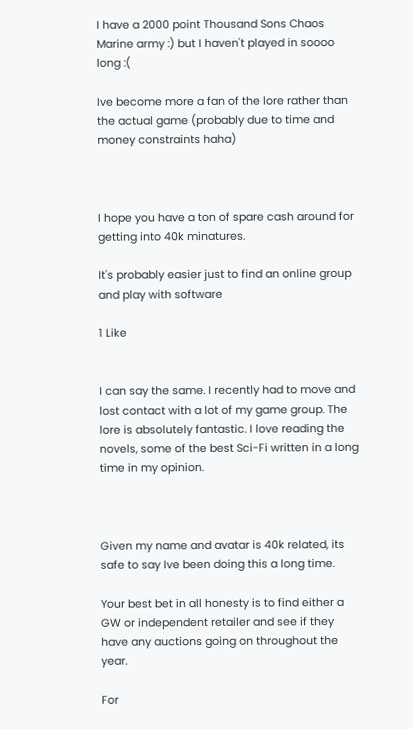I have a 2000 point Thousand Sons Chaos Marine army :) but I haven't played in soooo long :(

Ive become more a fan of the lore rather than the actual game (probably due to time and money constraints haha)



I hope you have a ton of spare cash around for getting into 40k minatures.

It's probably easier just to find an online group and play with software

1 Like


I can say the same. I recently had to move and lost contact with a lot of my game group. The lore is absolutely fantastic. I love reading the novels, some of the best Sci-Fi written in a long time in my opinion.



Given my name and avatar is 40k related, its safe to say Ive been doing this a long time.

Your best bet in all honesty is to find either a GW or independent retailer and see if they have any auctions going on throughout the year.

For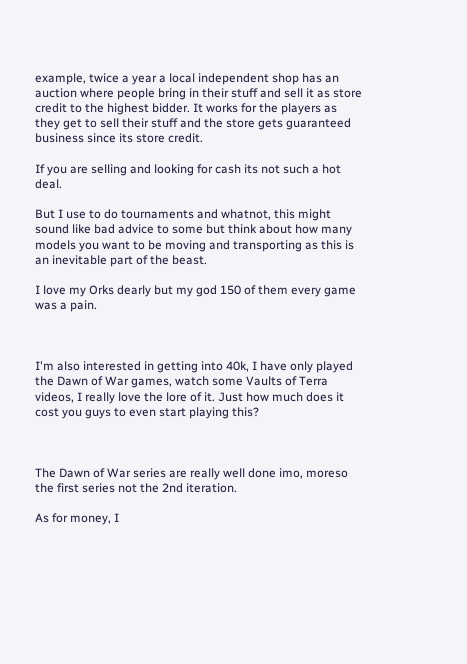example, twice a year a local independent shop has an auction where people bring in their stuff and sell it as store credit to the highest bidder. It works for the players as they get to sell their stuff and the store gets guaranteed business since its store credit.

If you are selling and looking for cash its not such a hot deal.

But I use to do tournaments and whatnot, this might sound like bad advice to some but think about how many models you want to be moving and transporting as this is an inevitable part of the beast.

I love my Orks dearly but my god 150 of them every game was a pain.



I'm also interested in getting into 40k, I have only played the Dawn of War games, watch some Vaults of Terra videos, I really love the lore of it. Just how much does it cost you guys to even start playing this?



The Dawn of War series are really well done imo, moreso the first series not the 2nd iteration.

As for money, I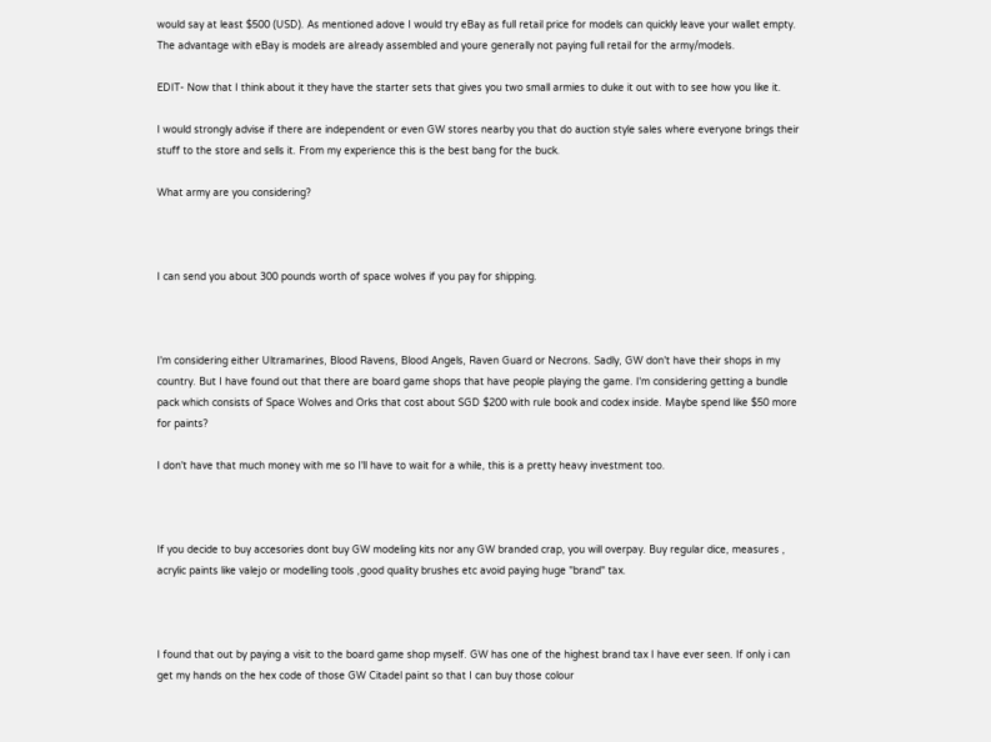would say at least $500 (USD). As mentioned adove I would try eBay as full retail price for models can quickly leave your wallet empty. The advantage with eBay is models are already assembled and youre generally not paying full retail for the army/models.

EDIT- Now that I think about it they have the starter sets that gives you two small armies to duke it out with to see how you like it.

I would strongly advise if there are independent or even GW stores nearby you that do auction style sales where everyone brings their stuff to the store and sells it. From my experience this is the best bang for the buck.

What army are you considering?



I can send you about 300 pounds worth of space wolves if you pay for shipping.



I'm considering either Ultramarines, Blood Ravens, Blood Angels, Raven Guard or Necrons. Sadly, GW don't have their shops in my country. But I have found out that there are board game shops that have people playing the game. I'm considering getting a bundle pack which consists of Space Wolves and Orks that cost about SGD $200 with rule book and codex inside. Maybe spend like $50 more for paints?

I don't have that much money with me so I'll have to wait for a while, this is a pretty heavy investment too.



If you decide to buy accesories dont buy GW modeling kits nor any GW branded crap, you will overpay. Buy regular dice, measures , acrylic paints like valejo or modelling tools ,good quality brushes etc avoid paying huge "brand" tax.



I found that out by paying a visit to the board game shop myself. GW has one of the highest brand tax I have ever seen. If only i can get my hands on the hex code of those GW Citadel paint so that I can buy those colour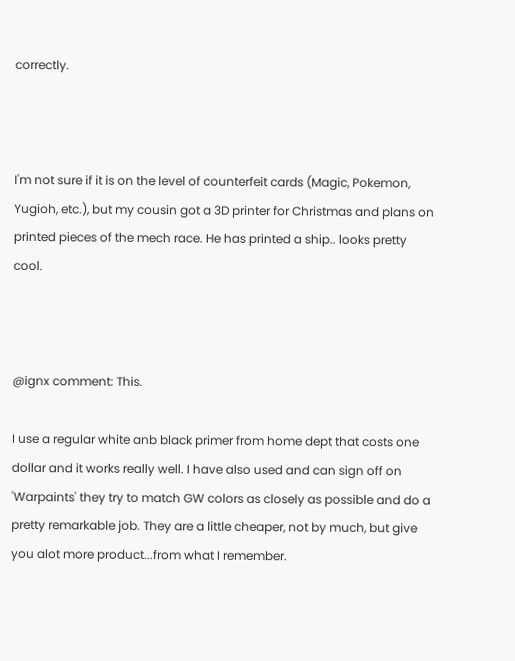correctly.



I'm not sure if it is on the level of counterfeit cards (Magic, Pokemon, Yugioh, etc.), but my cousin got a 3D printer for Christmas and plans on printed pieces of the mech race. He has printed a ship.. looks pretty cool.



@ignx comment: This.

I use a regular white anb black primer from home dept that costs one dollar and it works really well. I have also used and can sign off on 'Warpaints' they try to match GW colors as closely as possible and do a pretty remarkable job. They are a little cheaper, not by much, but give you alot more product...from what I remember.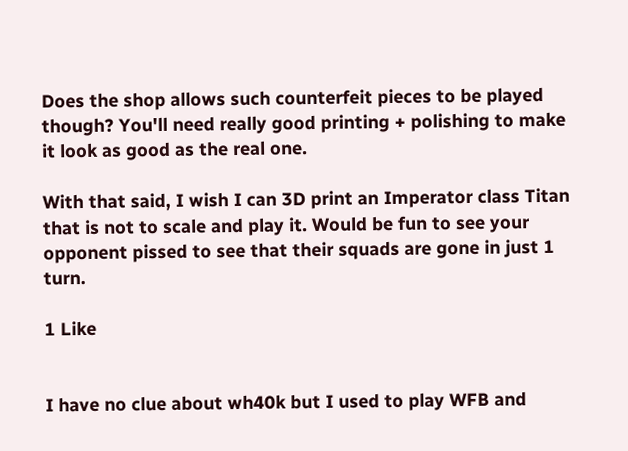Does the shop allows such counterfeit pieces to be played though? You'll need really good printing + polishing to make it look as good as the real one.

With that said, I wish I can 3D print an Imperator class Titan that is not to scale and play it. Would be fun to see your opponent pissed to see that their squads are gone in just 1 turn.

1 Like


I have no clue about wh40k but I used to play WFB and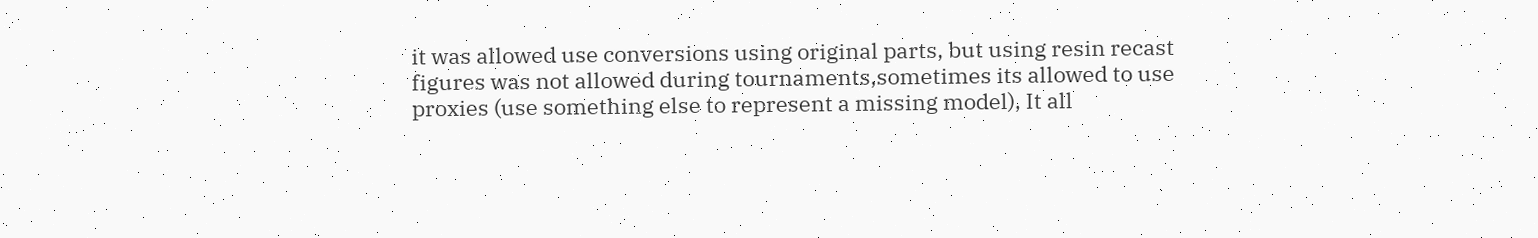it was allowed use conversions using original parts, but using resin recast figures was not allowed during tournaments,sometimes its allowed to use proxies (use something else to represent a missing model), It all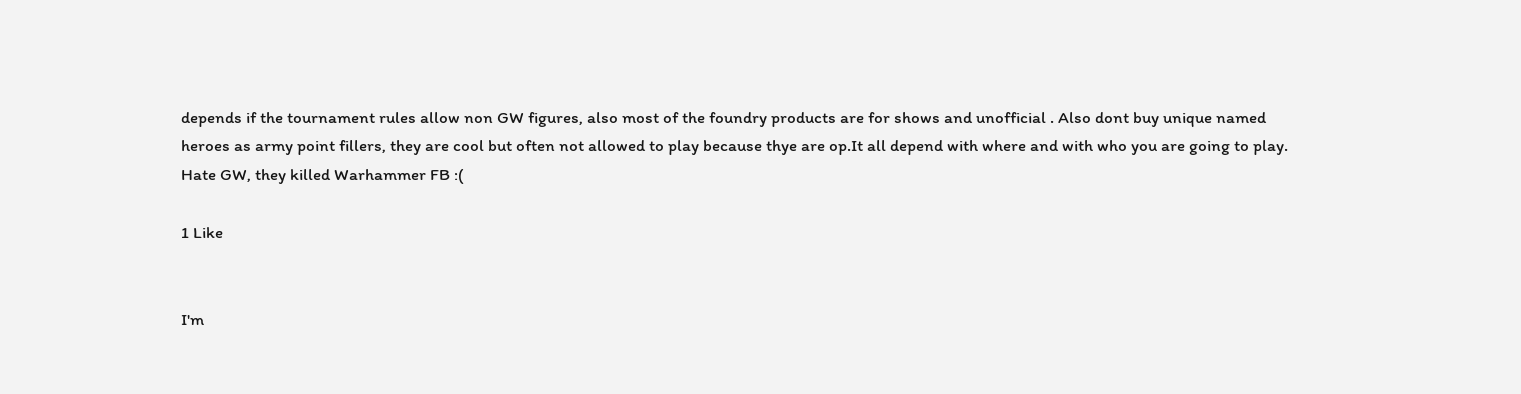depends if the tournament rules allow non GW figures, also most of the foundry products are for shows and unofficial . Also dont buy unique named heroes as army point fillers, they are cool but often not allowed to play because thye are op.It all depend with where and with who you are going to play. Hate GW, they killed Warhammer FB :(

1 Like


I'm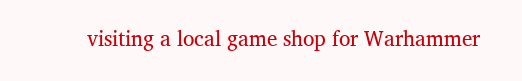visiting a local game shop for Warhammer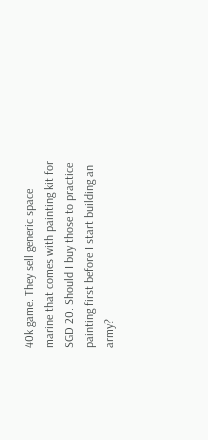40k game. They sell generic space marine that comes with painting kit for SGD 20. Should I buy those to practice painting first before I start building an army?